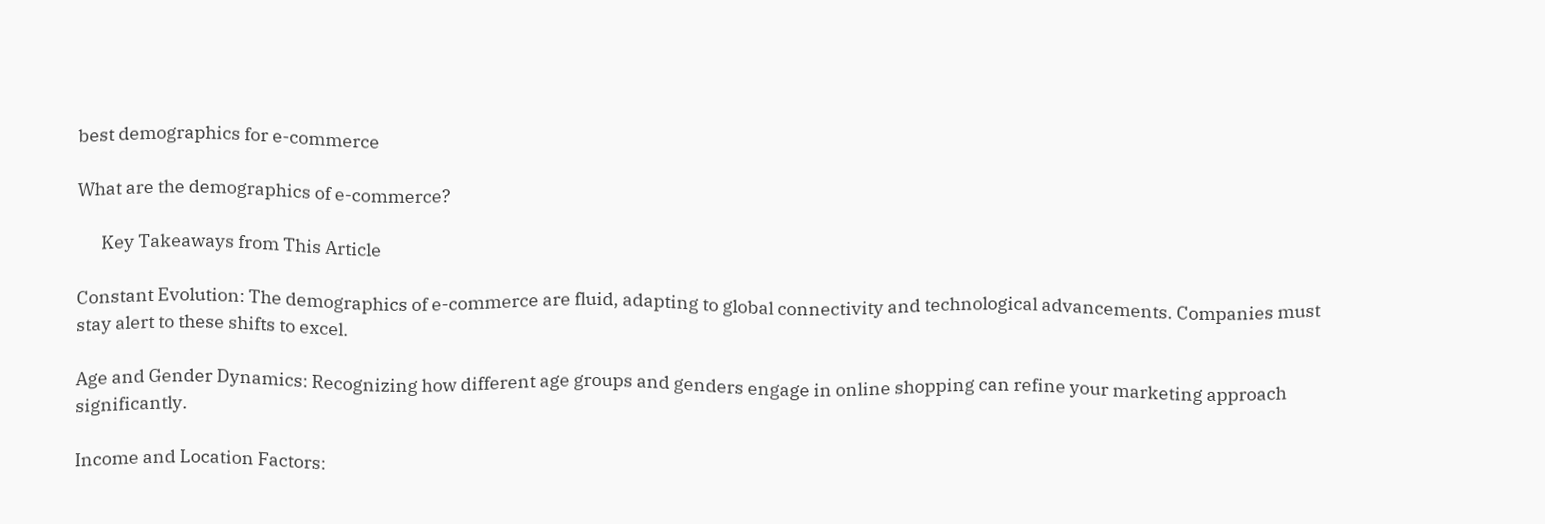best demographics for e-commerce

What are the demographics of e-commerce?

      Key Takeaways from This Article

Constant Evolution: The demographics of e-commerce are fluid, adapting to global connectivity and technological advancements. Companies must stay alert to these shifts to excel.

Age and Gender Dynamics: Recognizing how different age groups and genders engage in online shopping can refine your marketing approach significantly.

Income and Location Factors: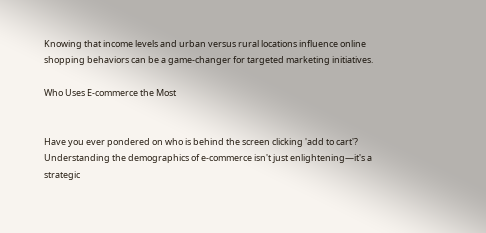Knowing that income levels and urban versus rural locations influence online shopping behaviors can be a game-changer for targeted marketing initiatives.

Who Uses E-commerce the Most


Have you ever pondered on who is behind the screen clicking 'add to cart'? Understanding the demographics of e-commerce isn't just enlightening—it's a strategic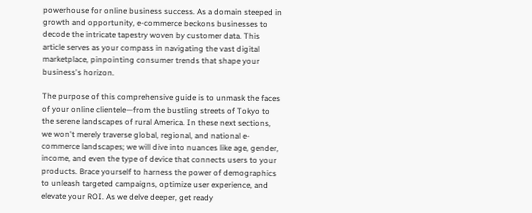powerhouse for online business success. As a domain steeped in growth and opportunity, e-commerce beckons businesses to decode the intricate tapestry woven by customer data. This article serves as your compass in navigating the vast digital marketplace, pinpointing consumer trends that shape your business's horizon.

The purpose of this comprehensive guide is to unmask the faces of your online clientele—from the bustling streets of Tokyo to the serene landscapes of rural America. In these next sections, we won't merely traverse global, regional, and national e-commerce landscapes; we will dive into nuances like age, gender, income, and even the type of device that connects users to your products. Brace yourself to harness the power of demographics to unleash targeted campaigns, optimize user experience, and elevate your ROI. As we delve deeper, get ready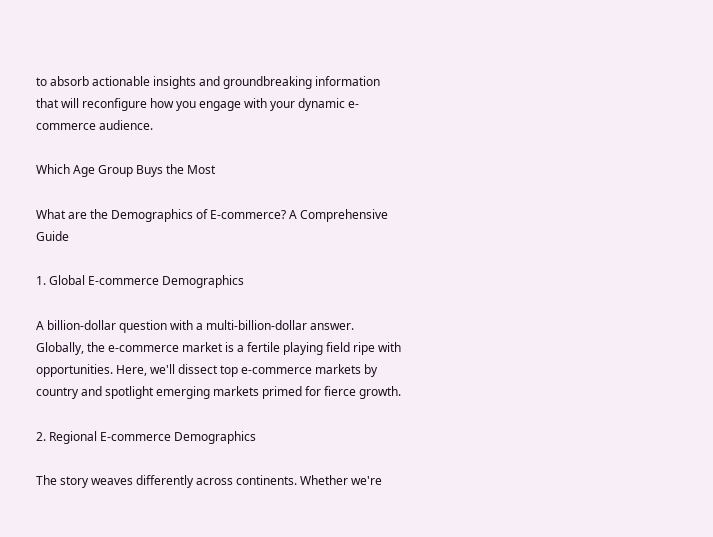to absorb actionable insights and groundbreaking information that will reconfigure how you engage with your dynamic e-commerce audience.

Which Age Group Buys the Most

What are the Demographics of E-commerce? A Comprehensive Guide

1. Global E-commerce Demographics

A billion-dollar question with a multi-billion-dollar answer. Globally, the e-commerce market is a fertile playing field ripe with opportunities. Here, we'll dissect top e-commerce markets by country and spotlight emerging markets primed for fierce growth.

2. Regional E-commerce Demographics

The story weaves differently across continents. Whether we're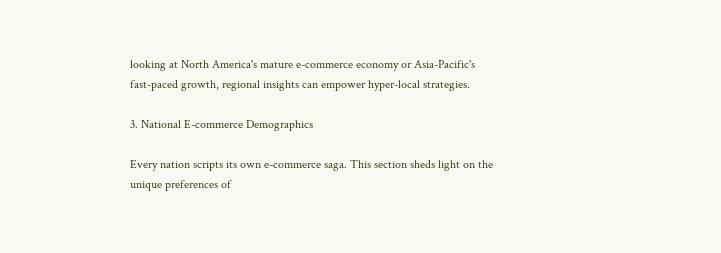looking at North America's mature e-commerce economy or Asia-Pacific's fast-paced growth, regional insights can empower hyper-local strategies.

3. National E-commerce Demographics

Every nation scripts its own e-commerce saga. This section sheds light on the unique preferences of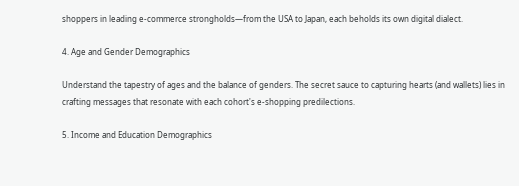shoppers in leading e-commerce strongholds—from the USA to Japan, each beholds its own digital dialect.

4. Age and Gender Demographics

Understand the tapestry of ages and the balance of genders. The secret sauce to capturing hearts (and wallets) lies in crafting messages that resonate with each cohort's e-shopping predilections.

5. Income and Education Demographics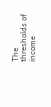The thresholds of income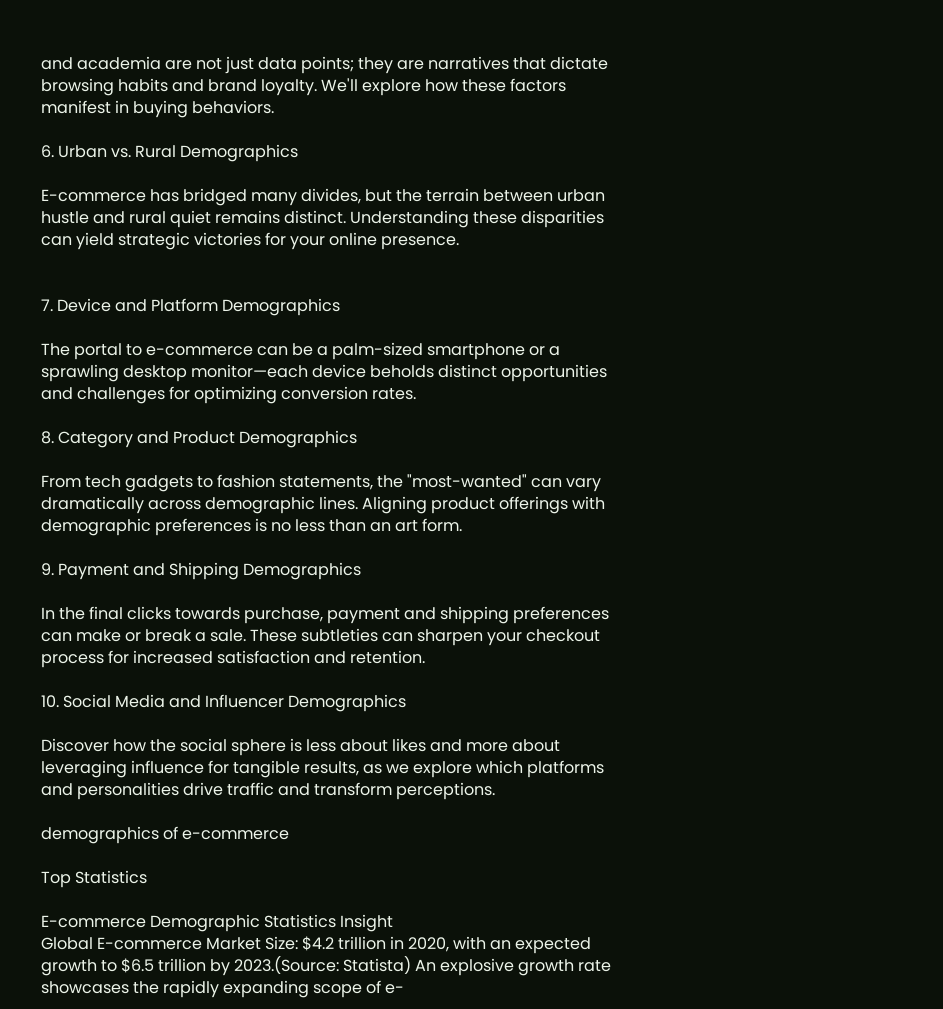and academia are not just data points; they are narratives that dictate browsing habits and brand loyalty. We'll explore how these factors manifest in buying behaviors.

6. Urban vs. Rural Demographics

E-commerce has bridged many divides, but the terrain between urban hustle and rural quiet remains distinct. Understanding these disparities can yield strategic victories for your online presence.


7. Device and Platform Demographics

The portal to e-commerce can be a palm-sized smartphone or a sprawling desktop monitor—each device beholds distinct opportunities and challenges for optimizing conversion rates.

8. Category and Product Demographics

From tech gadgets to fashion statements, the "most-wanted" can vary dramatically across demographic lines. Aligning product offerings with demographic preferences is no less than an art form.

9. Payment and Shipping Demographics

In the final clicks towards purchase, payment and shipping preferences can make or break a sale. These subtleties can sharpen your checkout process for increased satisfaction and retention.

10. Social Media and Influencer Demographics

Discover how the social sphere is less about likes and more about leveraging influence for tangible results, as we explore which platforms and personalities drive traffic and transform perceptions.

demographics of e-commerce

Top Statistics

E-commerce Demographic Statistics Insight
Global E-commerce Market Size: $4.2 trillion in 2020, with an expected growth to $6.5 trillion by 2023.(Source: Statista) An explosive growth rate showcases the rapidly expanding scope of e-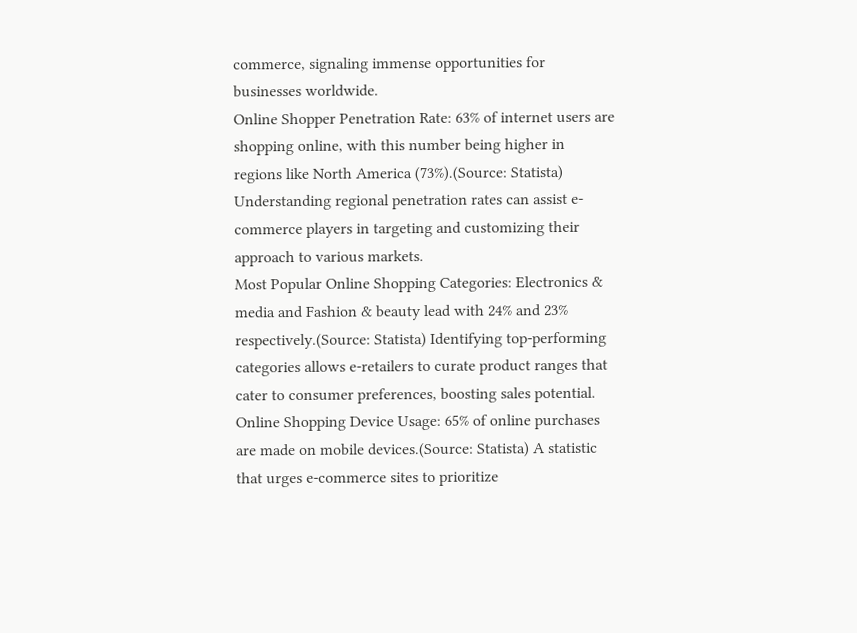commerce, signaling immense opportunities for businesses worldwide.
Online Shopper Penetration Rate: 63% of internet users are shopping online, with this number being higher in regions like North America (73%).(Source: Statista) Understanding regional penetration rates can assist e-commerce players in targeting and customizing their approach to various markets.
Most Popular Online Shopping Categories: Electronics & media and Fashion & beauty lead with 24% and 23% respectively.(Source: Statista) Identifying top-performing categories allows e-retailers to curate product ranges that cater to consumer preferences, boosting sales potential.
Online Shopping Device Usage: 65% of online purchases are made on mobile devices.(Source: Statista) A statistic that urges e-commerce sites to prioritize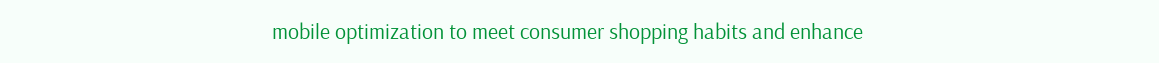mobile optimization to meet consumer shopping habits and enhance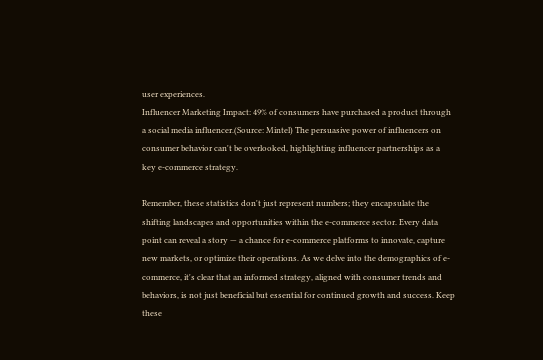user experiences.
Influencer Marketing Impact: 49% of consumers have purchased a product through a social media influencer.(Source: Mintel) The persuasive power of influencers on consumer behavior can't be overlooked, highlighting influencer partnerships as a key e-commerce strategy.

Remember, these statistics don't just represent numbers; they encapsulate the shifting landscapes and opportunities within the e-commerce sector. Every data point can reveal a story — a chance for e-commerce platforms to innovate, capture new markets, or optimize their operations. As we delve into the demographics of e-commerce, it's clear that an informed strategy, aligned with consumer trends and behaviors, is not just beneficial but essential for continued growth and success. Keep these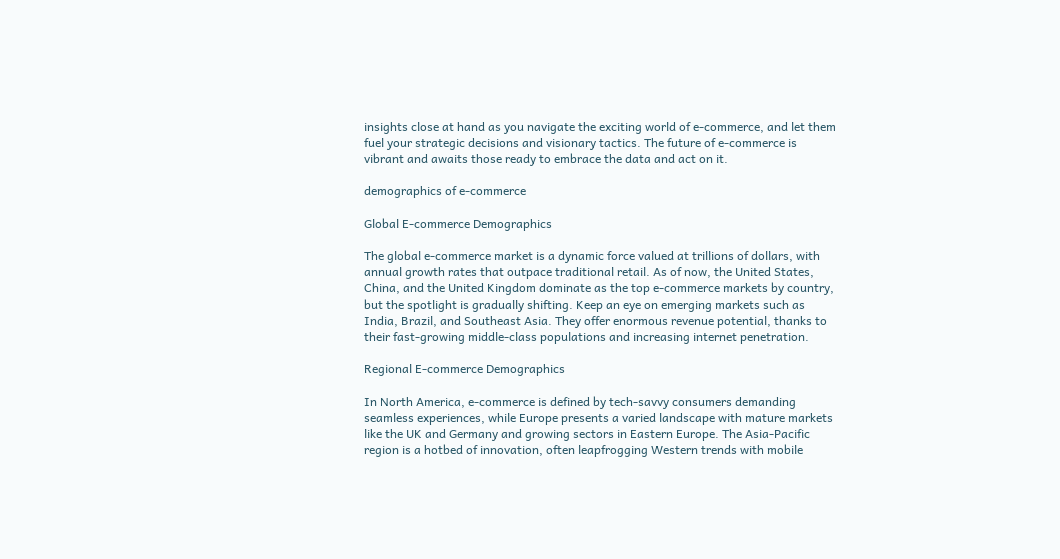insights close at hand as you navigate the exciting world of e-commerce, and let them fuel your strategic decisions and visionary tactics. The future of e-commerce is vibrant and awaits those ready to embrace the data and act on it.

demographics of e-commerce

Global E-commerce Demographics

The global e-commerce market is a dynamic force valued at trillions of dollars, with annual growth rates that outpace traditional retail. As of now, the United States, China, and the United Kingdom dominate as the top e-commerce markets by country, but the spotlight is gradually shifting. Keep an eye on emerging markets such as India, Brazil, and Southeast Asia. They offer enormous revenue potential, thanks to their fast-growing middle-class populations and increasing internet penetration.

Regional E-commerce Demographics

In North America, e-commerce is defined by tech-savvy consumers demanding seamless experiences, while Europe presents a varied landscape with mature markets like the UK and Germany and growing sectors in Eastern Europe. The Asia-Pacific region is a hotbed of innovation, often leapfrogging Western trends with mobile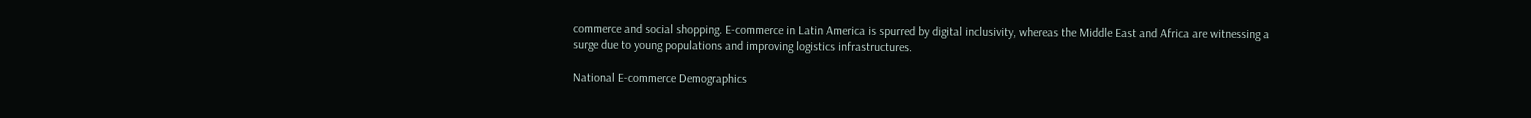commerce and social shopping. E-commerce in Latin America is spurred by digital inclusivity, whereas the Middle East and Africa are witnessing a surge due to young populations and improving logistics infrastructures.

National E-commerce Demographics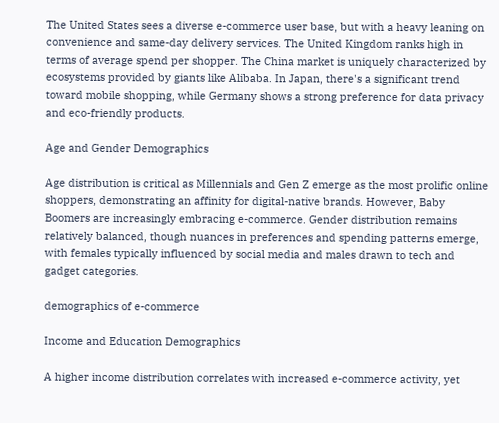The United States sees a diverse e-commerce user base, but with a heavy leaning on convenience and same-day delivery services. The United Kingdom ranks high in terms of average spend per shopper. The China market is uniquely characterized by ecosystems provided by giants like Alibaba. In Japan, there's a significant trend toward mobile shopping, while Germany shows a strong preference for data privacy and eco-friendly products.

Age and Gender Demographics

Age distribution is critical as Millennials and Gen Z emerge as the most prolific online shoppers, demonstrating an affinity for digital-native brands. However, Baby Boomers are increasingly embracing e-commerce. Gender distribution remains relatively balanced, though nuances in preferences and spending patterns emerge, with females typically influenced by social media and males drawn to tech and gadget categories.

demographics of e-commerce

Income and Education Demographics

A higher income distribution correlates with increased e-commerce activity, yet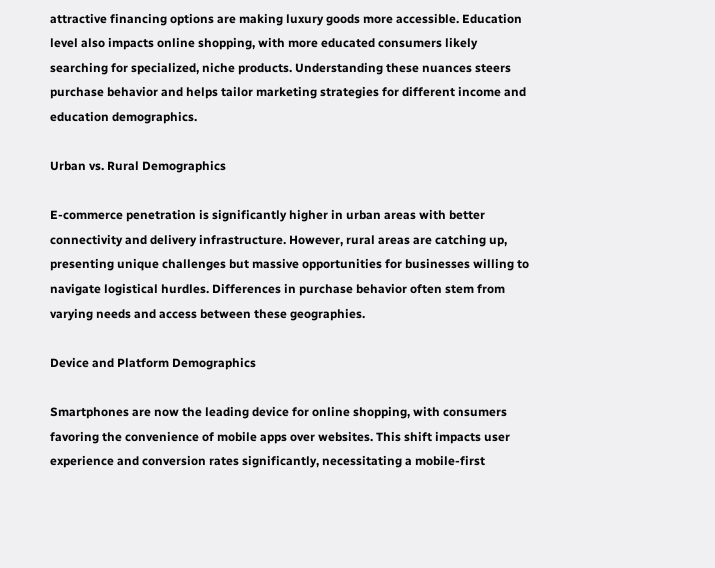attractive financing options are making luxury goods more accessible. Education level also impacts online shopping, with more educated consumers likely searching for specialized, niche products. Understanding these nuances steers purchase behavior and helps tailor marketing strategies for different income and education demographics.

Urban vs. Rural Demographics

E-commerce penetration is significantly higher in urban areas with better connectivity and delivery infrastructure. However, rural areas are catching up, presenting unique challenges but massive opportunities for businesses willing to navigate logistical hurdles. Differences in purchase behavior often stem from varying needs and access between these geographies.

Device and Platform Demographics

Smartphones are now the leading device for online shopping, with consumers favoring the convenience of mobile apps over websites. This shift impacts user experience and conversion rates significantly, necessitating a mobile-first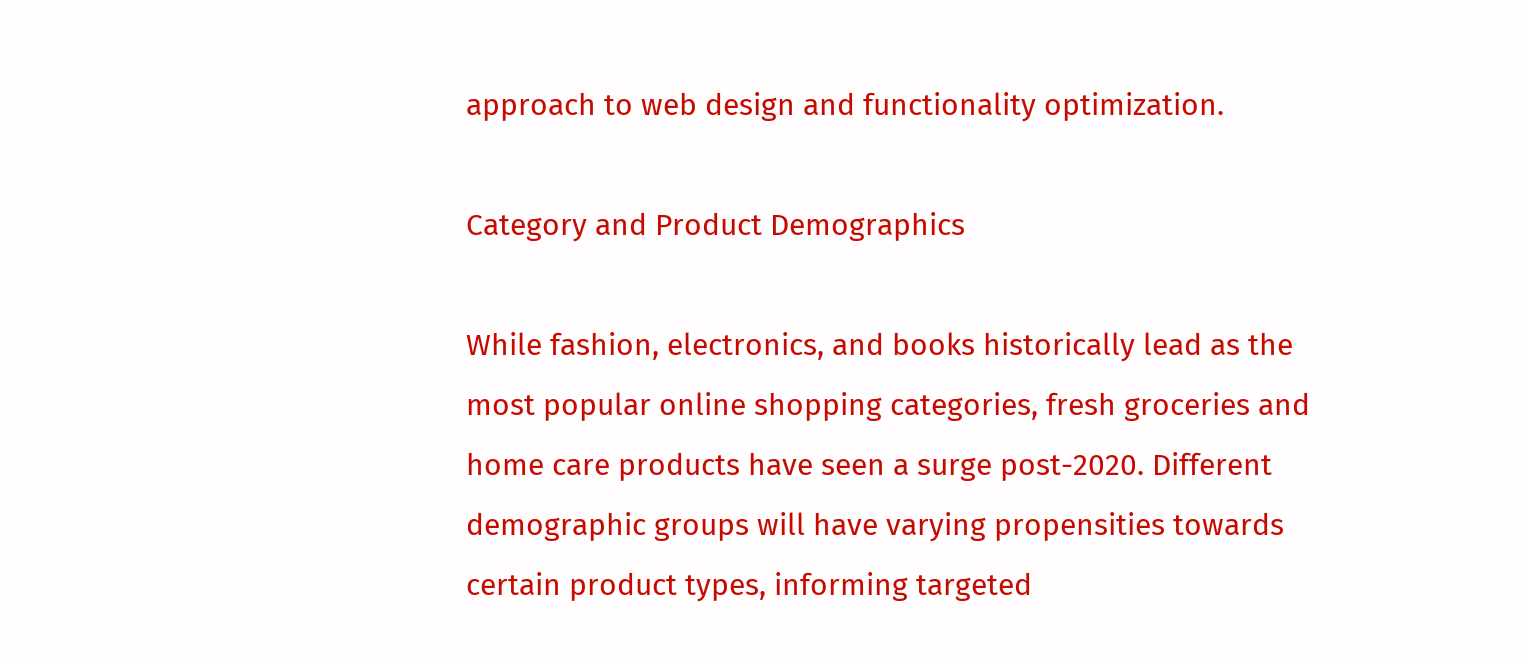approach to web design and functionality optimization.

Category and Product Demographics

While fashion, electronics, and books historically lead as the most popular online shopping categories, fresh groceries and home care products have seen a surge post-2020. Different demographic groups will have varying propensities towards certain product types, informing targeted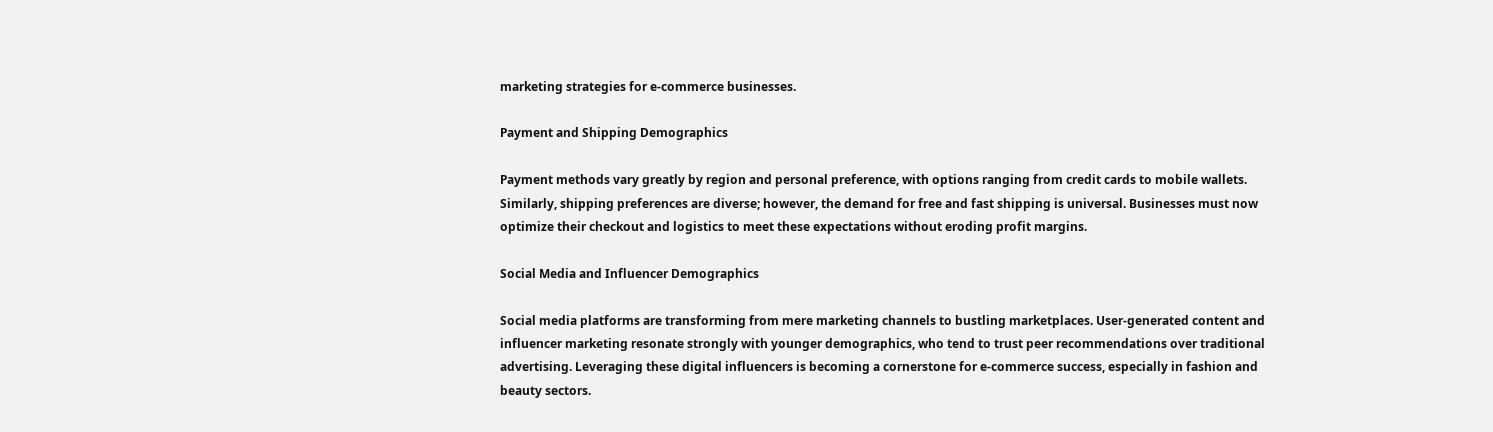marketing strategies for e-commerce businesses.

Payment and Shipping Demographics

Payment methods vary greatly by region and personal preference, with options ranging from credit cards to mobile wallets. Similarly, shipping preferences are diverse; however, the demand for free and fast shipping is universal. Businesses must now optimize their checkout and logistics to meet these expectations without eroding profit margins.

Social Media and Influencer Demographics

Social media platforms are transforming from mere marketing channels to bustling marketplaces. User-generated content and influencer marketing resonate strongly with younger demographics, who tend to trust peer recommendations over traditional advertising. Leveraging these digital influencers is becoming a cornerstone for e-commerce success, especially in fashion and beauty sectors.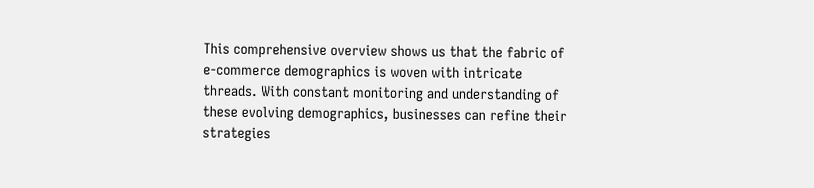This comprehensive overview shows us that the fabric of e-commerce demographics is woven with intricate threads. With constant monitoring and understanding of these evolving demographics, businesses can refine their strategies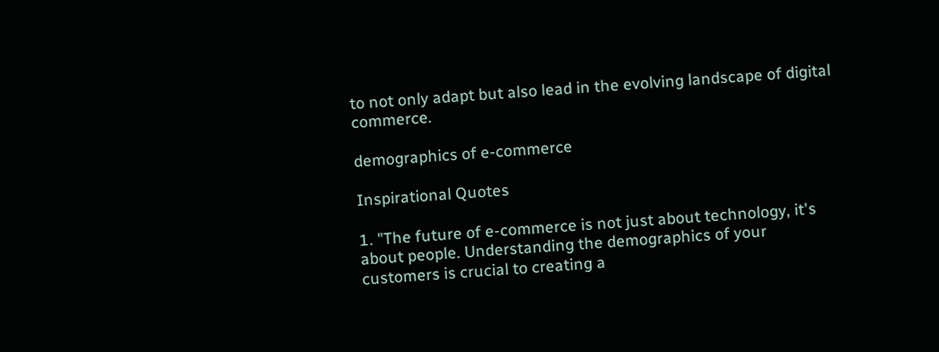to not only adapt but also lead in the evolving landscape of digital commerce.

demographics of e-commerce

Inspirational Quotes

1. "The future of e-commerce is not just about technology, it's about people. Understanding the demographics of your customers is crucial to creating a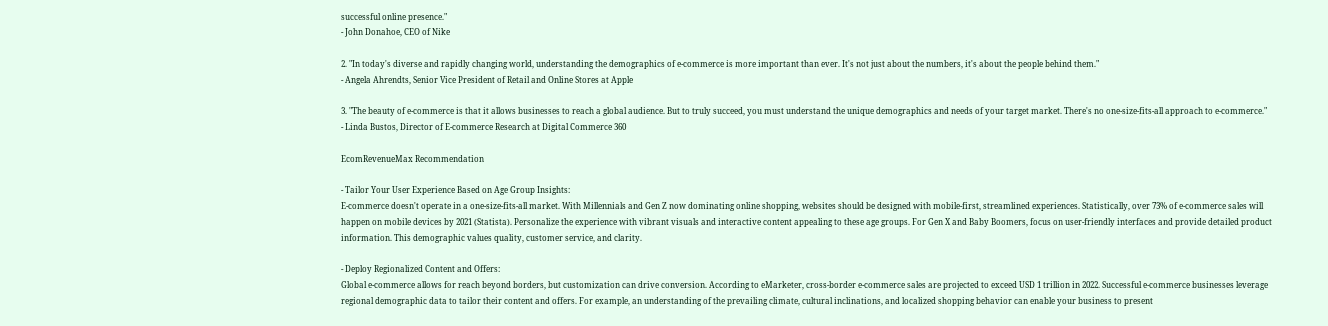successful online presence."
- John Donahoe, CEO of Nike

2. "In today's diverse and rapidly changing world, understanding the demographics of e-commerce is more important than ever. It's not just about the numbers, it's about the people behind them."
- Angela Ahrendts, Senior Vice President of Retail and Online Stores at Apple

3. "The beauty of e-commerce is that it allows businesses to reach a global audience. But to truly succeed, you must understand the unique demographics and needs of your target market. There's no one-size-fits-all approach to e-commerce."
- Linda Bustos, Director of E-commerce Research at Digital Commerce 360

EcomRevenueMax Recommendation

- Tailor Your User Experience Based on Age Group Insights:
E-commerce doesn't operate in a one-size-fits-all market. With Millennials and Gen Z now dominating online shopping, websites should be designed with mobile-first, streamlined experiences. Statistically, over 73% of e-commerce sales will happen on mobile devices by 2021 (Statista). Personalize the experience with vibrant visuals and interactive content appealing to these age groups. For Gen X and Baby Boomers, focus on user-friendly interfaces and provide detailed product information. This demographic values quality, customer service, and clarity.

- Deploy Regionalized Content and Offers:
Global e-commerce allows for reach beyond borders, but customization can drive conversion. According to eMarketer, cross-border e-commerce sales are projected to exceed USD 1 trillion in 2022. Successful e-commerce businesses leverage regional demographic data to tailor their content and offers. For example, an understanding of the prevailing climate, cultural inclinations, and localized shopping behavior can enable your business to present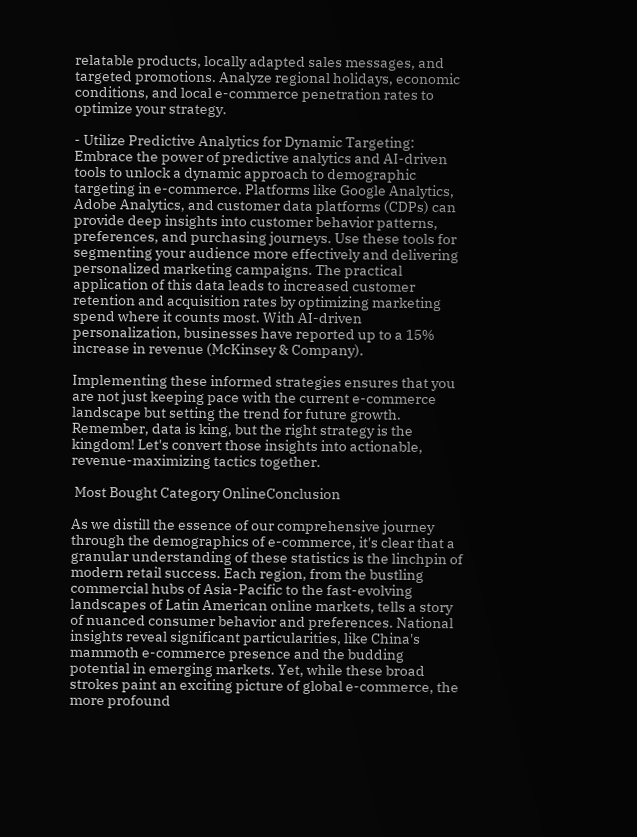relatable products, locally adapted sales messages, and targeted promotions. Analyze regional holidays, economic conditions, and local e-commerce penetration rates to optimize your strategy.

- Utilize Predictive Analytics for Dynamic Targeting:
Embrace the power of predictive analytics and AI-driven tools to unlock a dynamic approach to demographic targeting in e-commerce. Platforms like Google Analytics, Adobe Analytics, and customer data platforms (CDPs) can provide deep insights into customer behavior patterns, preferences, and purchasing journeys. Use these tools for segmenting your audience more effectively and delivering personalized marketing campaigns. The practical application of this data leads to increased customer retention and acquisition rates by optimizing marketing spend where it counts most. With AI-driven personalization, businesses have reported up to a 15% increase in revenue (McKinsey & Company).

Implementing these informed strategies ensures that you are not just keeping pace with the current e-commerce landscape but setting the trend for future growth. Remember, data is king, but the right strategy is the kingdom! Let's convert those insights into actionable, revenue-maximizing tactics together.

 Most Bought Category OnlineConclusion

As we distill the essence of our comprehensive journey through the demographics of e-commerce, it's clear that a granular understanding of these statistics is the linchpin of modern retail success. Each region, from the bustling commercial hubs of Asia-Pacific to the fast-evolving landscapes of Latin American online markets, tells a story of nuanced consumer behavior and preferences. National insights reveal significant particularities, like China's mammoth e-commerce presence and the budding potential in emerging markets. Yet, while these broad strokes paint an exciting picture of global e-commerce, the more profound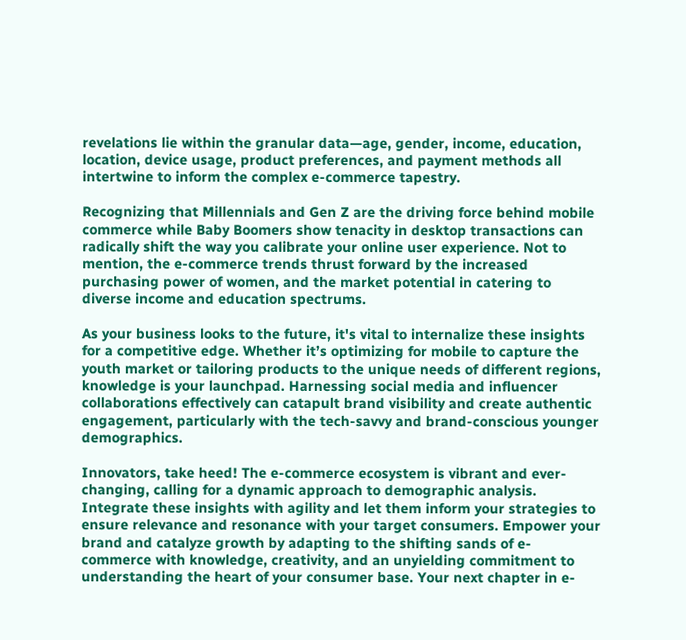revelations lie within the granular data—age, gender, income, education, location, device usage, product preferences, and payment methods all intertwine to inform the complex e-commerce tapestry.

Recognizing that Millennials and Gen Z are the driving force behind mobile commerce while Baby Boomers show tenacity in desktop transactions can radically shift the way you calibrate your online user experience. Not to mention, the e-commerce trends thrust forward by the increased purchasing power of women, and the market potential in catering to diverse income and education spectrums.

As your business looks to the future, it's vital to internalize these insights for a competitive edge. Whether it’s optimizing for mobile to capture the youth market or tailoring products to the unique needs of different regions, knowledge is your launchpad. Harnessing social media and influencer collaborations effectively can catapult brand visibility and create authentic engagement, particularly with the tech-savvy and brand-conscious younger demographics.

Innovators, take heed! The e-commerce ecosystem is vibrant and ever-changing, calling for a dynamic approach to demographic analysis. Integrate these insights with agility and let them inform your strategies to ensure relevance and resonance with your target consumers. Empower your brand and catalyze growth by adapting to the shifting sands of e-commerce with knowledge, creativity, and an unyielding commitment to understanding the heart of your consumer base. Your next chapter in e-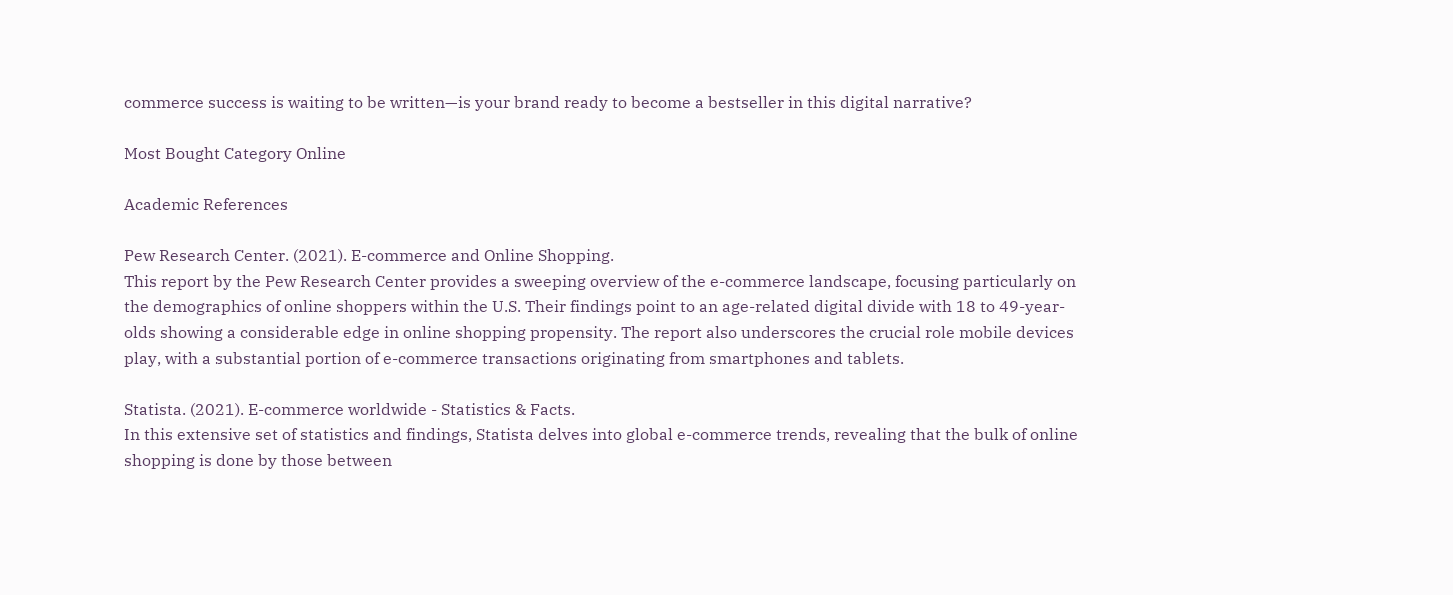commerce success is waiting to be written—is your brand ready to become a bestseller in this digital narrative?

Most Bought Category Online

Academic References

Pew Research Center. (2021). E-commerce and Online Shopping.
This report by the Pew Research Center provides a sweeping overview of the e-commerce landscape, focusing particularly on the demographics of online shoppers within the U.S. Their findings point to an age-related digital divide with 18 to 49-year-olds showing a considerable edge in online shopping propensity. The report also underscores the crucial role mobile devices play, with a substantial portion of e-commerce transactions originating from smartphones and tablets.

Statista. (2021). E-commerce worldwide - Statistics & Facts.
In this extensive set of statistics and findings, Statista delves into global e-commerce trends, revealing that the bulk of online shopping is done by those between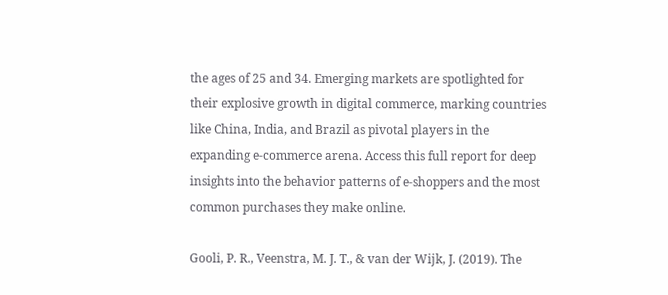the ages of 25 and 34. Emerging markets are spotlighted for their explosive growth in digital commerce, marking countries like China, India, and Brazil as pivotal players in the expanding e-commerce arena. Access this full report for deep insights into the behavior patterns of e-shoppers and the most common purchases they make online.

Gooli, P. R., Veenstra, M. J. T., & van der Wijk, J. (2019). The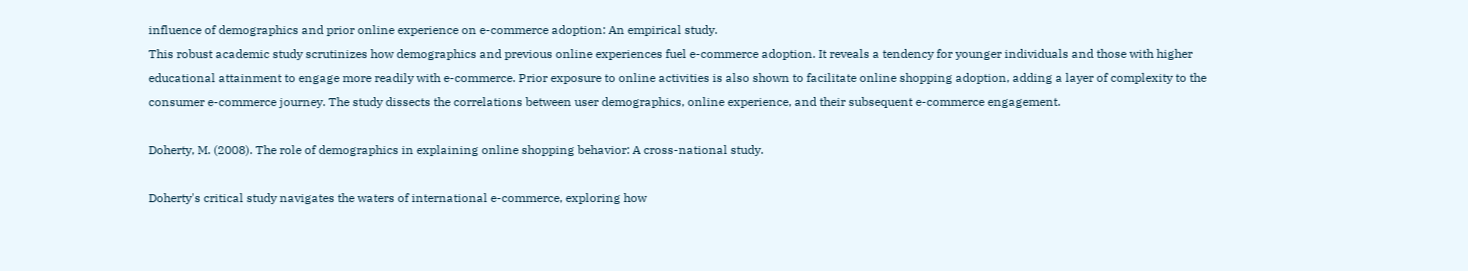influence of demographics and prior online experience on e-commerce adoption: An empirical study.
This robust academic study scrutinizes how demographics and previous online experiences fuel e-commerce adoption. It reveals a tendency for younger individuals and those with higher educational attainment to engage more readily with e-commerce. Prior exposure to online activities is also shown to facilitate online shopping adoption, adding a layer of complexity to the consumer e-commerce journey. The study dissects the correlations between user demographics, online experience, and their subsequent e-commerce engagement.

Doherty, M. (2008). The role of demographics in explaining online shopping behavior: A cross-national study.

Doherty's critical study navigates the waters of international e-commerce, exploring how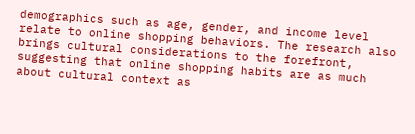demographics such as age, gender, and income level relate to online shopping behaviors. The research also brings cultural considerations to the forefront, suggesting that online shopping habits are as much about cultural context as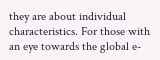they are about individual characteristics. For those with an eye towards the global e-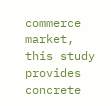commerce market, this study provides concrete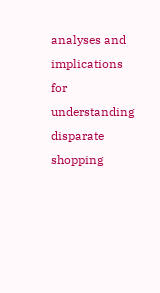analyses and implications for understanding disparate shopping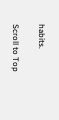habits.

Scroll to Top